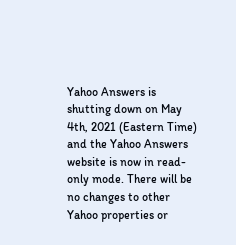Yahoo Answers is shutting down on May 4th, 2021 (Eastern Time) and the Yahoo Answers website is now in read-only mode. There will be no changes to other Yahoo properties or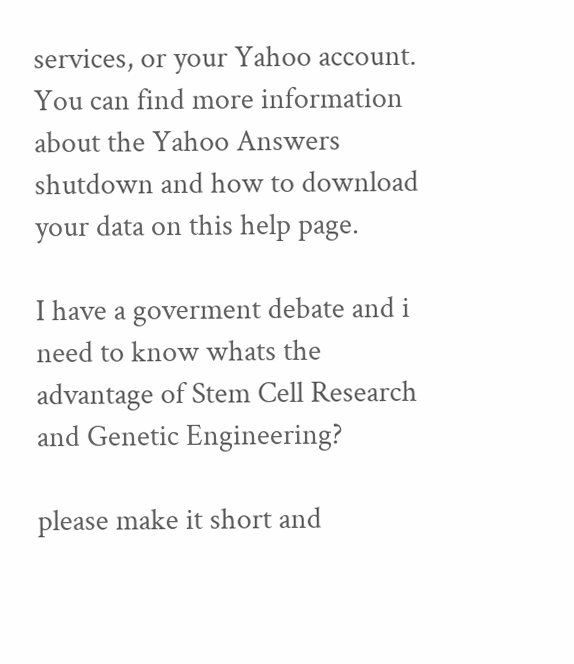services, or your Yahoo account. You can find more information about the Yahoo Answers shutdown and how to download your data on this help page.

I have a goverment debate and i need to know whats the advantage of Stem Cell Research and Genetic Engineering?

please make it short and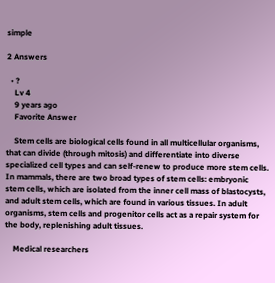simple

2 Answers

  • ?
    Lv 4
    9 years ago
    Favorite Answer

    Stem cells are biological cells found in all multicellular organisms, that can divide (through mitosis) and differentiate into diverse specialized cell types and can self-renew to produce more stem cells. In mammals, there are two broad types of stem cells: embryonic stem cells, which are isolated from the inner cell mass of blastocysts, and adult stem cells, which are found in various tissues. In adult organisms, stem cells and progenitor cells act as a repair system for the body, replenishing adult tissues.

    Medical researchers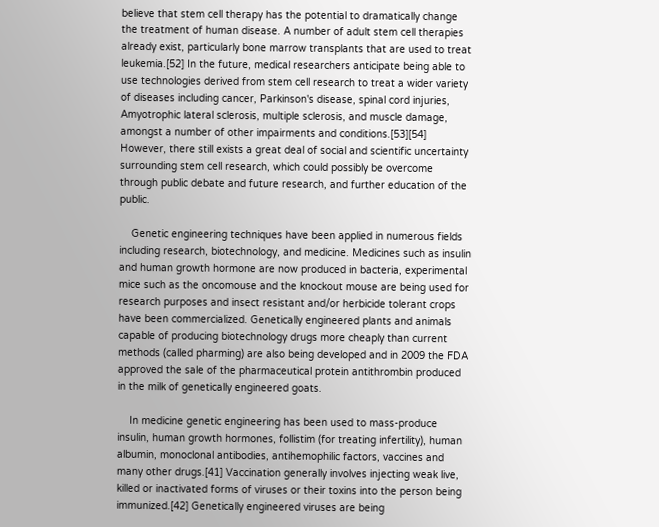believe that stem cell therapy has the potential to dramatically change the treatment of human disease. A number of adult stem cell therapies already exist, particularly bone marrow transplants that are used to treat leukemia.[52] In the future, medical researchers anticipate being able to use technologies derived from stem cell research to treat a wider variety of diseases including cancer, Parkinson's disease, spinal cord injuries, Amyotrophic lateral sclerosis, multiple sclerosis, and muscle damage, amongst a number of other impairments and conditions.[53][54] However, there still exists a great deal of social and scientific uncertainty surrounding stem cell research, which could possibly be overcome through public debate and future research, and further education of the public.

    Genetic engineering techniques have been applied in numerous fields including research, biotechnology, and medicine. Medicines such as insulin and human growth hormone are now produced in bacteria, experimental mice such as the oncomouse and the knockout mouse are being used for research purposes and insect resistant and/or herbicide tolerant crops have been commercialized. Genetically engineered plants and animals capable of producing biotechnology drugs more cheaply than current methods (called pharming) are also being developed and in 2009 the FDA approved the sale of the pharmaceutical protein antithrombin produced in the milk of genetically engineered goats.

    In medicine genetic engineering has been used to mass-produce insulin, human growth hormones, follistim (for treating infertility), human albumin, monoclonal antibodies, antihemophilic factors, vaccines and many other drugs.[41] Vaccination generally involves injecting weak live, killed or inactivated forms of viruses or their toxins into the person being immunized.[42] Genetically engineered viruses are being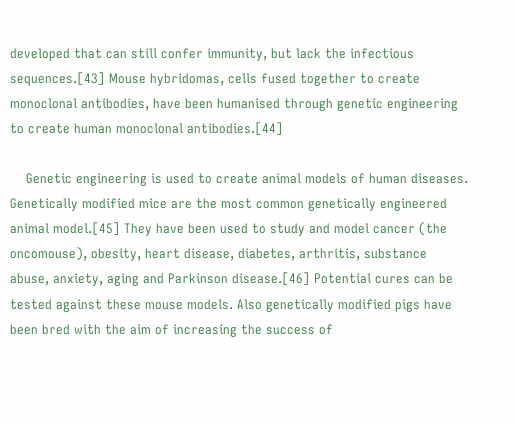developed that can still confer immunity, but lack the infectious sequences.[43] Mouse hybridomas, cells fused together to create monoclonal antibodies, have been humanised through genetic engineering to create human monoclonal antibodies.[44]

    Genetic engineering is used to create animal models of human diseases. Genetically modified mice are the most common genetically engineered animal model.[45] They have been used to study and model cancer (the oncomouse), obesity, heart disease, diabetes, arthritis, substance abuse, anxiety, aging and Parkinson disease.[46] Potential cures can be tested against these mouse models. Also genetically modified pigs have been bred with the aim of increasing the success of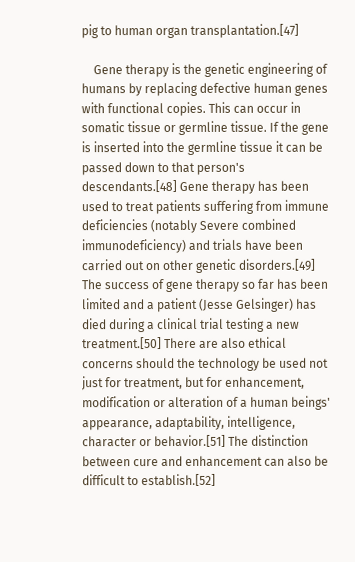pig to human organ transplantation.[47]

    Gene therapy is the genetic engineering of humans by replacing defective human genes with functional copies. This can occur in somatic tissue or germline tissue. If the gene is inserted into the germline tissue it can be passed down to that person's descendants.[48] Gene therapy has been used to treat patients suffering from immune deficiencies (notably Severe combined immunodeficiency) and trials have been carried out on other genetic disorders.[49] The success of gene therapy so far has been limited and a patient (Jesse Gelsinger) has died during a clinical trial testing a new treatment.[50] There are also ethical concerns should the technology be used not just for treatment, but for enhancement, modification or alteration of a human beings' appearance, adaptability, intelligence, character or behavior.[51] The distinction between cure and enhancement can also be difficult to establish.[52]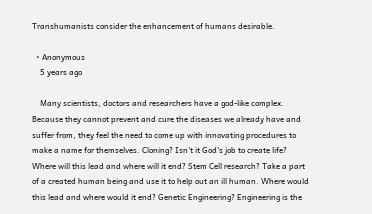Transhumanists consider the enhancement of humans desirable.

  • Anonymous
    5 years ago

    Many scientists, doctors and researchers have a god-like complex. Because they cannot prevent and cure the diseases we already have and suffer from, they feel the need to come up with innovating procedures to make a name for themselves. Cloning? Isn't it God's job to create life? Where will this lead and where will it end? Stem Cell research? Take a part of a created human being and use it to help out an ill human. Where would this lead and where would it end? Genetic Engineering? Engineering is the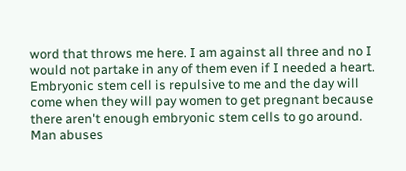word that throws me here. I am against all three and no I would not partake in any of them even if I needed a heart. Embryonic stem cell is repulsive to me and the day will come when they will pay women to get pregnant because there aren't enough embryonic stem cells to go around. Man abuses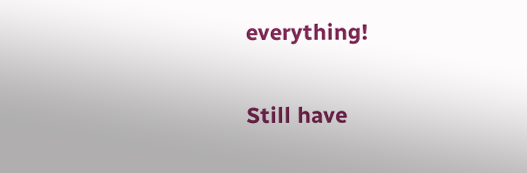everything!

Still have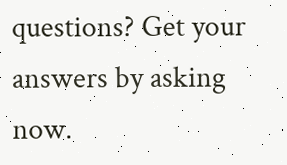questions? Get your answers by asking now.